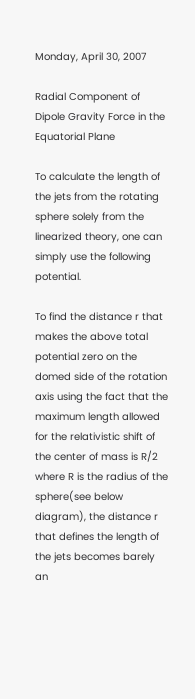Monday, April 30, 2007

Radial Component of Dipole Gravity Force in the Equatorial Plane

To calculate the length of the jets from the rotating sphere solely from the linearized theory, one can simply use the following potential.

To find the distance r that makes the above total potential zero on the domed side of the rotation axis using the fact that the maximum length allowed for the relativistic shift of the center of mass is R/2 where R is the radius of the sphere(see below diagram), the distance r that defines the length of the jets becomes barely an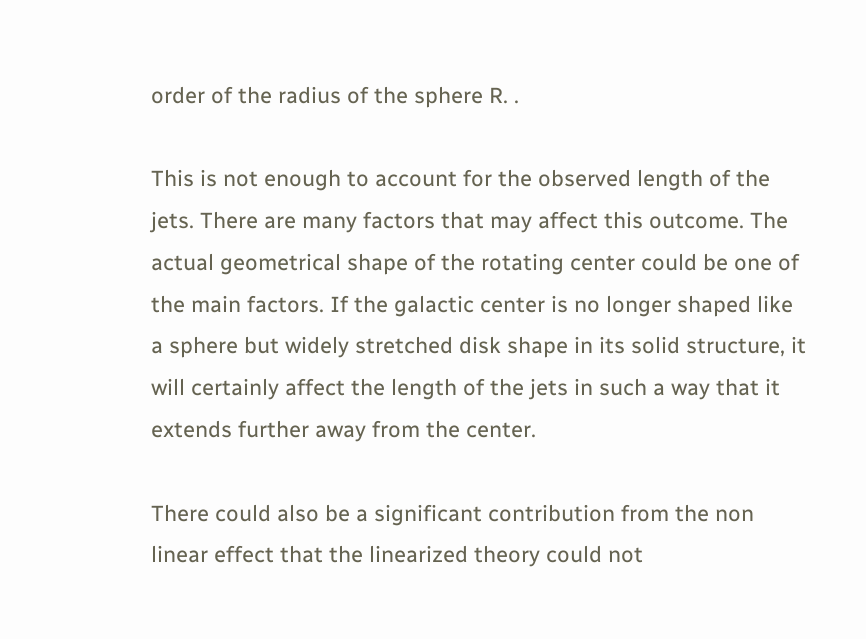order of the radius of the sphere R. .

This is not enough to account for the observed length of the jets. There are many factors that may affect this outcome. The actual geometrical shape of the rotating center could be one of the main factors. If the galactic center is no longer shaped like a sphere but widely stretched disk shape in its solid structure, it will certainly affect the length of the jets in such a way that it extends further away from the center.

There could also be a significant contribution from the non linear effect that the linearized theory could not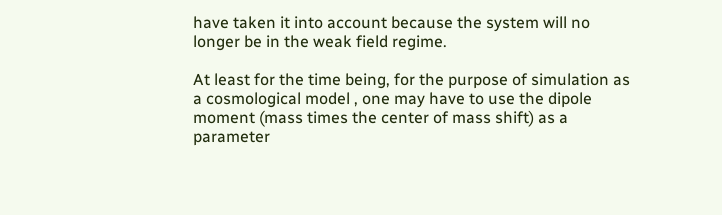have taken it into account because the system will no longer be in the weak field regime.

At least for the time being, for the purpose of simulation as a cosmological model , one may have to use the dipole moment (mass times the center of mass shift) as a parameter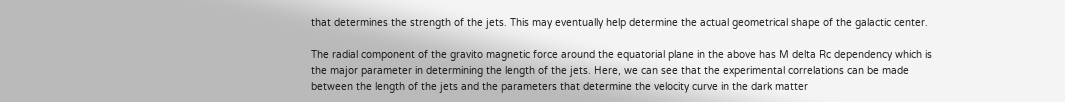that determines the strength of the jets. This may eventually help determine the actual geometrical shape of the galactic center.

The radial component of the gravito magnetic force around the equatorial plane in the above has M delta Rc dependency which is the major parameter in determining the length of the jets. Here, we can see that the experimental correlations can be made between the length of the jets and the parameters that determine the velocity curve in the dark matter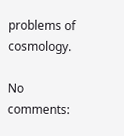problems of cosmology.

No comments: